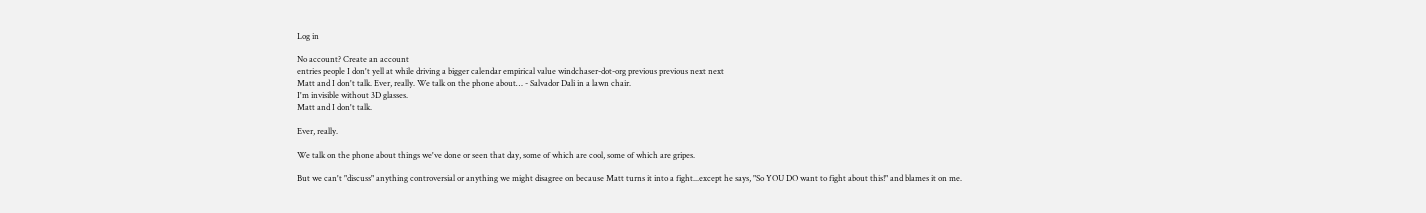Log in

No account? Create an account
entries people I don't yell at while driving a bigger calendar empirical value windchaser-dot-org previous previous next next
Matt and I don't talk. Ever, really. We talk on the phone about… - Salvador Dali in a lawn chair.
I'm invisible without 3D glasses.
Matt and I don't talk.

Ever, really.

We talk on the phone about things we've done or seen that day, some of which are cool, some of which are gripes.

But we can't "discuss" anything controversial or anything we might disagree on because Matt turns it into a fight...except he says, "So YOU DO want to fight about this!" and blames it on me.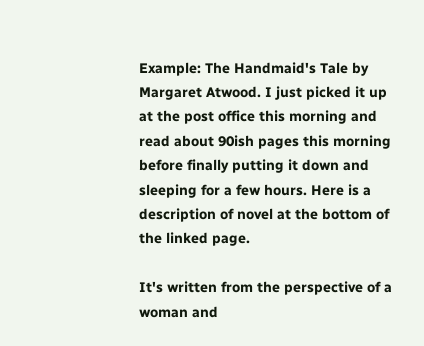Example: The Handmaid's Tale by Margaret Atwood. I just picked it up at the post office this morning and read about 90ish pages this morning before finally putting it down and sleeping for a few hours. Here is a description of novel at the bottom of the linked page.

It's written from the perspective of a woman and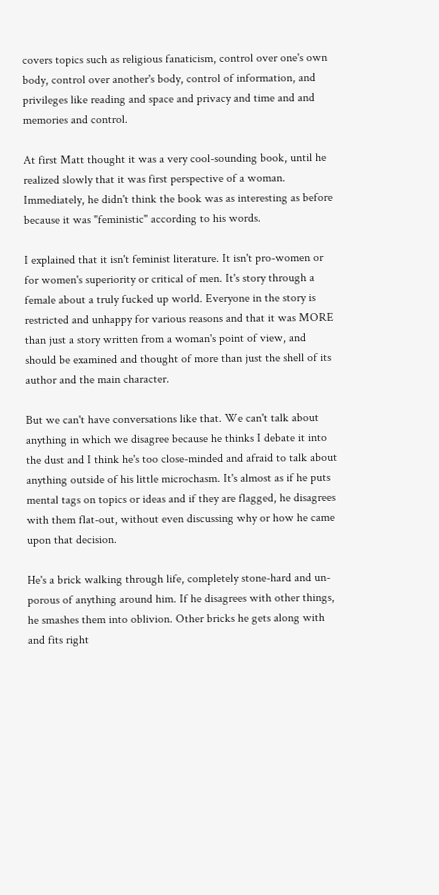covers topics such as religious fanaticism, control over one's own body, control over another's body, control of information, and privileges like reading and space and privacy and time and and memories and control.

At first Matt thought it was a very cool-sounding book, until he realized slowly that it was first perspective of a woman. Immediately, he didn't think the book was as interesting as before because it was "feministic" according to his words.

I explained that it isn't feminist literature. It isn't pro-women or for women's superiority or critical of men. It's story through a female about a truly fucked up world. Everyone in the story is restricted and unhappy for various reasons and that it was MORE than just a story written from a woman's point of view, and should be examined and thought of more than just the shell of its author and the main character.

But we can't have conversations like that. We can't talk about anything in which we disagree because he thinks I debate it into the dust and I think he's too close-minded and afraid to talk about anything outside of his little microchasm. It's almost as if he puts mental tags on topics or ideas and if they are flagged, he disagrees with them flat-out, without even discussing why or how he came upon that decision.

He's a brick walking through life, completely stone-hard and un-porous of anything around him. If he disagrees with other things, he smashes them into oblivion. Other bricks he gets along with and fits right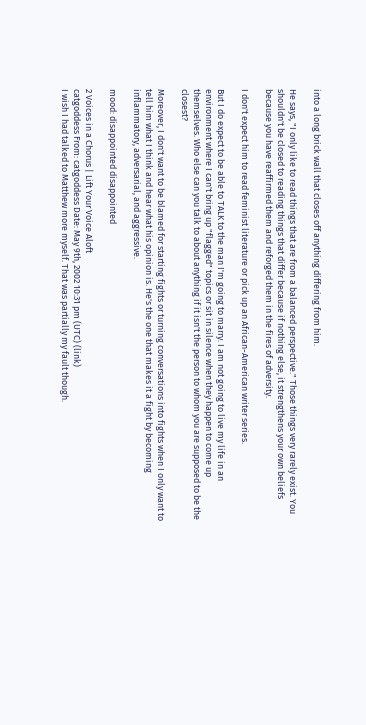into a long brick wall that closes off anything differing from him.

He says, "I only like to read things that are from a balanced perspective." Those things very rarely exist. You shouldn't be closed to reading things that differ because if nothing else, it strengthens your own beliefs because you have reaffirmed them and reforged them in the fires of adversity.

I don't expect him to read feminist literature or pick up an African-American writer series.

But I do expect to be able to TALK to the man I'm going to marry. I am not going to live my life in an environment where I can't bring up "flagged" topics or sit in silence when they happen to come up themselves. Who else can you talk to about anything if it isn't the person to whom you are supposed to be the closest?

Moreover, I don't want to be blamed for starting fights or turning conversations into fights when I only want to tell him what I think and hear what his opinion is. He's the one that makes it a fight by becoming inflammatory, adversarial, and aggressive.

mood: disappointed disappointed

2 Voices in a Chorus | Lift Your Voice Aloft
catgoddess From: catgoddess Date: May 9th, 2002 10:31 pm (UTC) (link)
I wish I had talked to Matthew more myself. That was partially my fault though.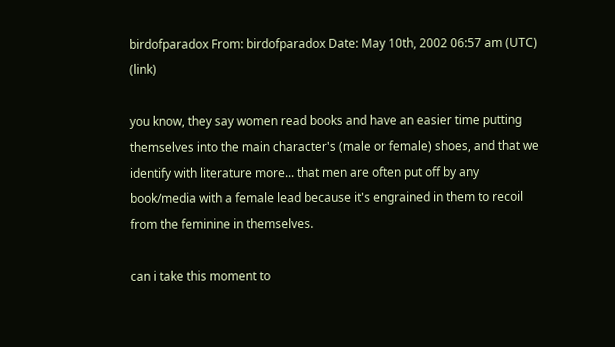birdofparadox From: birdofparadox Date: May 10th, 2002 06:57 am (UTC) (link)

you know, they say women read books and have an easier time putting themselves into the main character's (male or female) shoes, and that we identify with literature more... that men are often put off by any book/media with a female lead because it's engrained in them to recoil from the feminine in themselves.

can i take this moment to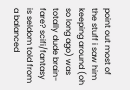point out most of the stuff i saw him keeping around (oh so long ago) was totally dude brain-fare? scifi/fantasy is seldom told from a balanced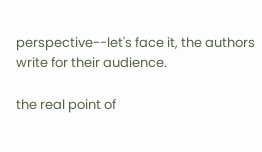perspective--let's face it, the authors write for their audience.

the real point of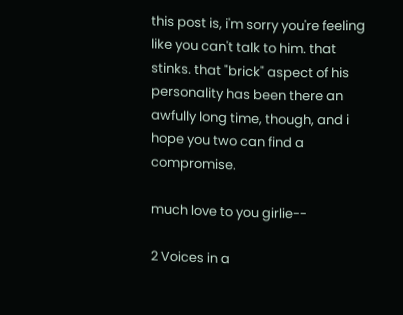this post is, i'm sorry you're feeling like you can't talk to him. that stinks. that "brick" aspect of his personality has been there an awfully long time, though, and i hope you two can find a compromise.

much love to you girlie--

2 Voices in a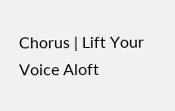Chorus | Lift Your Voice Aloft